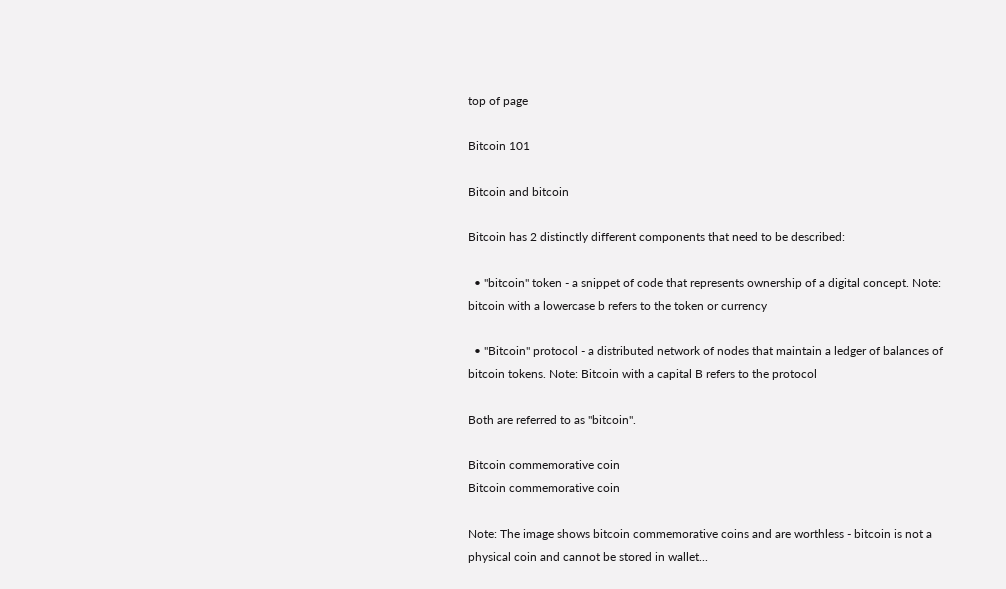top of page

Bitcoin 101

Bitcoin and bitcoin

Bitcoin has 2 distinctly different components that need to be described:

  • "bitcoin" token - a snippet of code that represents ownership of a digital concept. Note: bitcoin with a lowercase b refers to the token or currency

  • "Bitcoin" protocol - a distributed network of nodes that maintain a ledger of balances of bitcoin tokens. Note: Bitcoin with a capital B refers to the protocol

Both are referred to as "bitcoin".

Bitcoin commemorative coin
Bitcoin commemorative coin

Note: The image shows bitcoin commemorative coins and are worthless - bitcoin is not a physical coin and cannot be stored in wallet...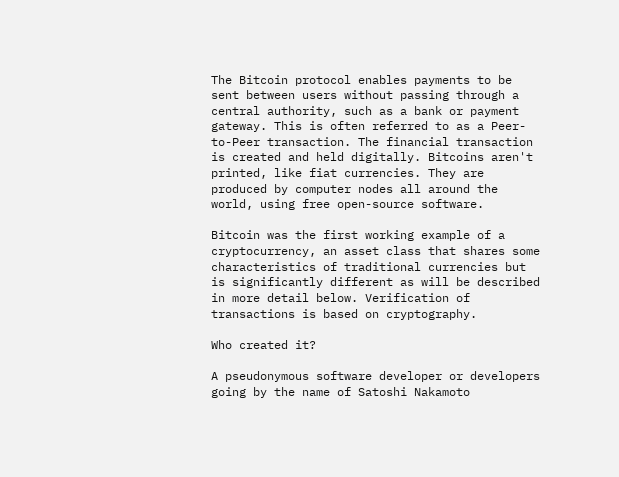The Bitcoin protocol enables payments to be sent between users without passing through a central authority, such as a bank or payment gateway. This is often referred to as a Peer-to-Peer transaction. The financial transaction is created and held digitally. Bitcoins aren't printed, like fiat currencies. They are produced by computer nodes all around the world, using free open-source software.

Bitcoin was the first working example of a cryptocurrency, an asset class that shares some characteristics of traditional currencies but is significantly different as will be described in more detail below. Verification of transactions is based on cryptography.

Who created it?

A pseudonymous software developer or developers going by the name of Satoshi Nakamoto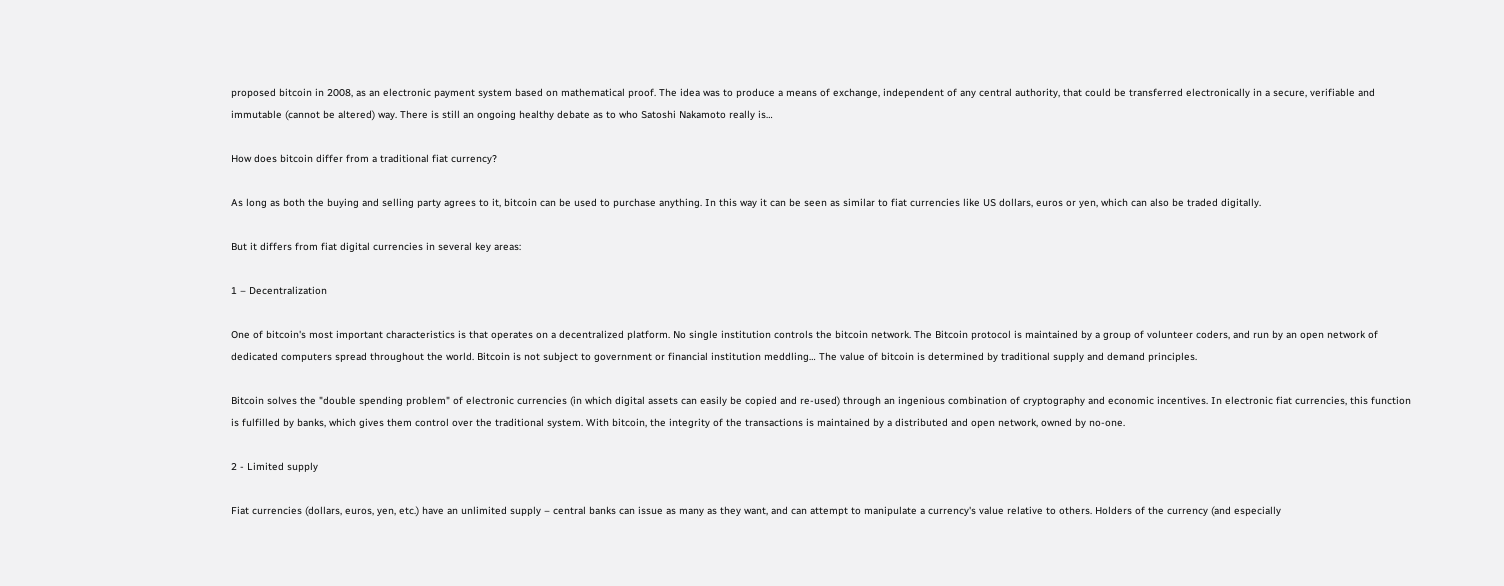proposed bitcoin in 2008, as an electronic payment system based on mathematical proof. The idea was to produce a means of exchange, independent of any central authority, that could be transferred electronically in a secure, verifiable and immutable (cannot be altered) way. There is still an ongoing healthy debate as to who Satoshi Nakamoto really is…

How does bitcoin differ from a traditional fiat currency?

As long as both the buying and selling party agrees to it, bitcoin can be used to purchase anything. In this way it can be seen as similar to fiat currencies like US dollars, euros or yen, which can also be traded digitally.

But it differs from fiat digital currencies in several key areas:

1 – Decentralization

One of bitcoin's most important characteristics is that operates on a decentralized platform. No single institution controls the bitcoin network. The Bitcoin protocol is maintained by a group of volunteer coders, and run by an open network of dedicated computers spread throughout the world. Bitcoin is not subject to government or financial institution meddling… The value of bitcoin is determined by traditional supply and demand principles.

Bitcoin solves the "double spending problem" of electronic currencies (in which digital assets can easily be copied and re-used) through an ingenious combination of cryptography and economic incentives. In electronic fiat currencies, this function is fulfilled by banks, which gives them control over the traditional system. With bitcoin, the integrity of the transactions is maintained by a distributed and open network, owned by no-one.

2 - Limited supply

Fiat currencies (dollars, euros, yen, etc.) have an unlimited supply – central banks can issue as many as they want, and can attempt to manipulate a currency's value relative to others. Holders of the currency (and especially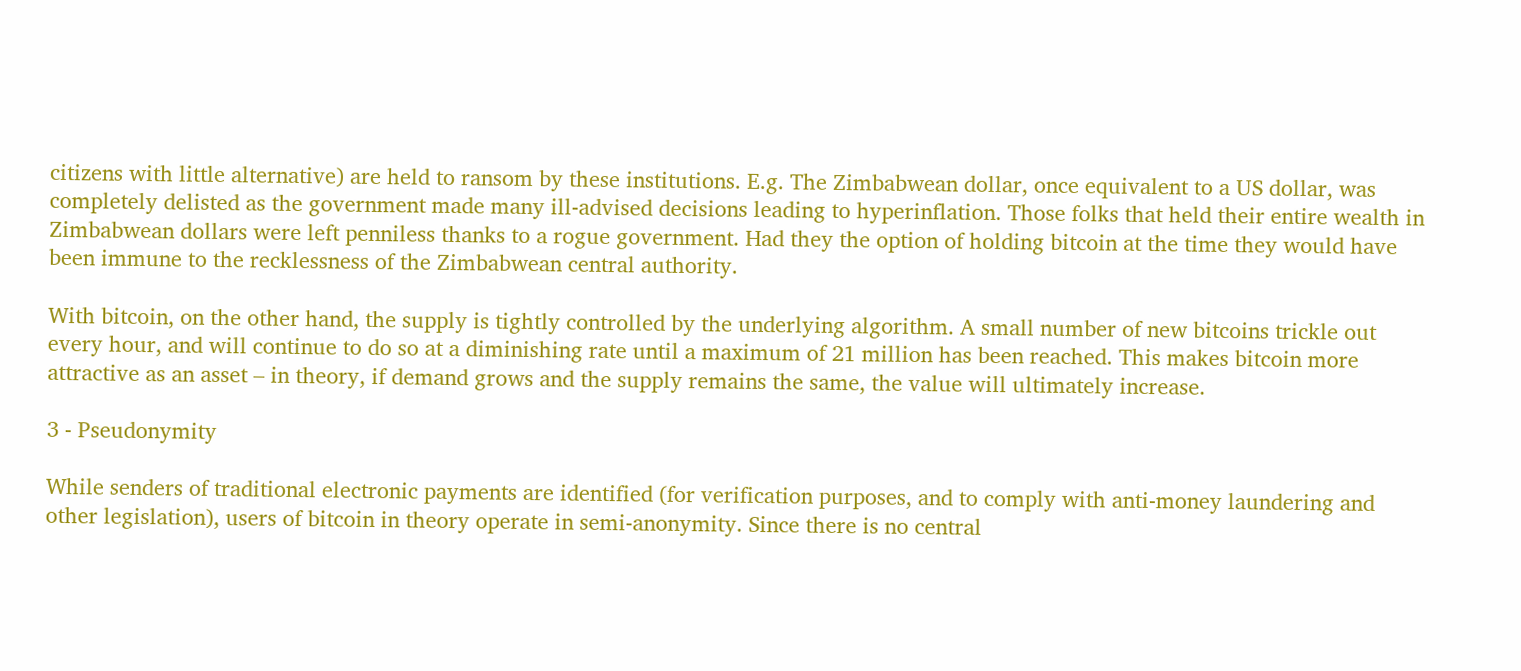citizens with little alternative) are held to ransom by these institutions. E.g. The Zimbabwean dollar, once equivalent to a US dollar, was completely delisted as the government made many ill-advised decisions leading to hyperinflation. Those folks that held their entire wealth in Zimbabwean dollars were left penniless thanks to a rogue government. Had they the option of holding bitcoin at the time they would have been immune to the recklessness of the Zimbabwean central authority.

With bitcoin, on the other hand, the supply is tightly controlled by the underlying algorithm. A small number of new bitcoins trickle out every hour, and will continue to do so at a diminishing rate until a maximum of 21 million has been reached. This makes bitcoin more attractive as an asset – in theory, if demand grows and the supply remains the same, the value will ultimately increase.

3 - Pseudonymity

While senders of traditional electronic payments are identified (for verification purposes, and to comply with anti-money laundering and other legislation), users of bitcoin in theory operate in semi-anonymity. Since there is no central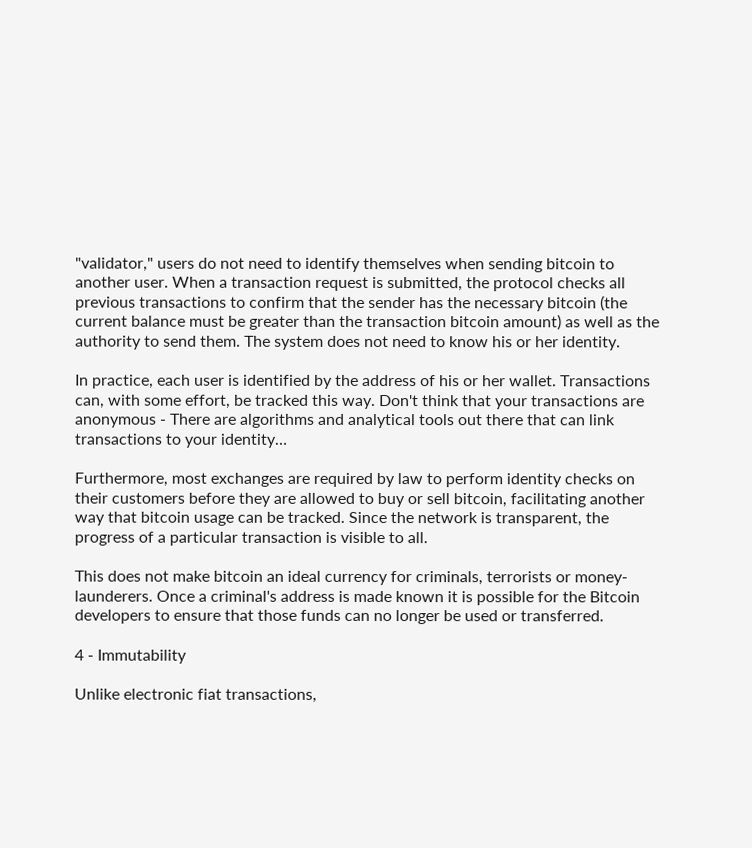"validator," users do not need to identify themselves when sending bitcoin to another user. When a transaction request is submitted, the protocol checks all previous transactions to confirm that the sender has the necessary bitcoin (the current balance must be greater than the transaction bitcoin amount) as well as the authority to send them. The system does not need to know his or her identity.

In practice, each user is identified by the address of his or her wallet. Transactions can, with some effort, be tracked this way. Don't think that your transactions are anonymous - There are algorithms and analytical tools out there that can link transactions to your identity…

Furthermore, most exchanges are required by law to perform identity checks on their customers before they are allowed to buy or sell bitcoin, facilitating another way that bitcoin usage can be tracked. Since the network is transparent, the progress of a particular transaction is visible to all.

This does not make bitcoin an ideal currency for criminals, terrorists or money-launderers. Once a criminal's address is made known it is possible for the Bitcoin developers to ensure that those funds can no longer be used or transferred.

4 - Immutability

Unlike electronic fiat transactions,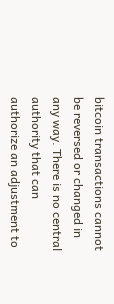bitcoin transactions cannot be reversed or changed in any way. There is no central authority that can authorize an adjustment to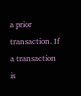a prior transaction. If a transaction is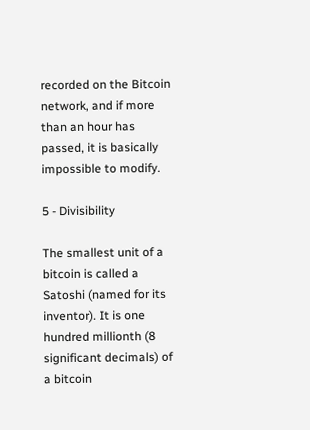recorded on the Bitcoin network, and if more than an hour has passed, it is basically impossible to modify.

5 - Divisibility

The smallest unit of a bitcoin is called a Satoshi (named for its inventor). It is one hundred millionth (8 significant decimals) of a bitcoin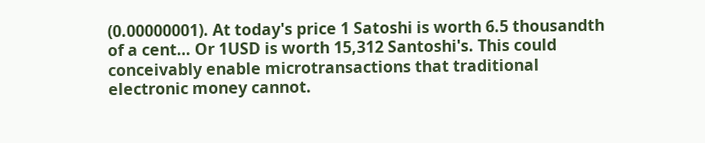(0.00000001). At today's price 1 Satoshi is worth 6.5 thousandth of a cent… Or 1USD is worth 15,312 Santoshi's. This could conceivably enable microtransactions that traditional electronic money cannot.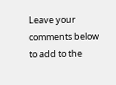Leave your comments below to add to the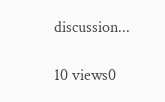discussion...

10 views0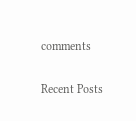comments

Recent Posts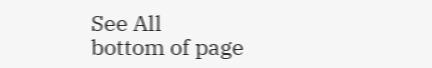See All
bottom of page